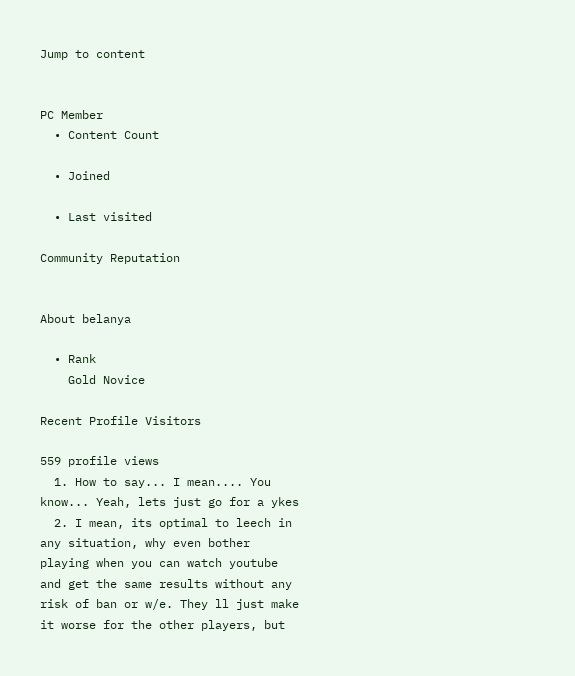Jump to content


PC Member
  • Content Count

  • Joined

  • Last visited

Community Reputation


About belanya

  • Rank
    Gold Novice

Recent Profile Visitors

559 profile views
  1. How to say... I mean.... You know... Yeah, lets just go for a ykes
  2. I mean, its optimal to leech in any situation, why even bother playing when you can watch youtube and get the same results without any risk of ban or w/e. They ll just make it worse for the other players, but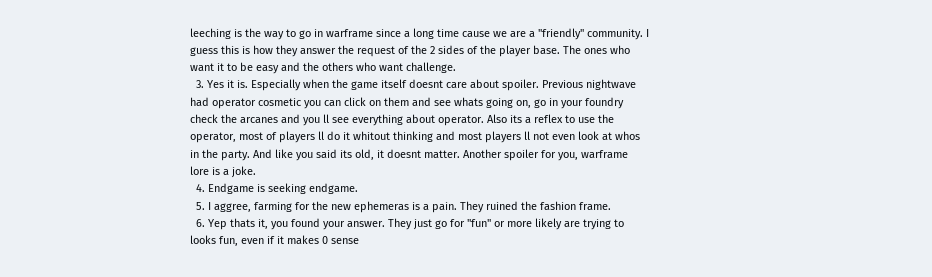leeching is the way to go in warframe since a long time cause we are a "friendly" community. I guess this is how they answer the request of the 2 sides of the player base. The ones who want it to be easy and the others who want challenge.
  3. Yes it is. Especially when the game itself doesnt care about spoiler. Previous nightwave had operator cosmetic you can click on them and see whats going on, go in your foundry check the arcanes and you ll see everything about operator. Also its a reflex to use the operator, most of players ll do it whitout thinking and most players ll not even look at whos in the party. And like you said its old, it doesnt matter. Another spoiler for you, warframe lore is a joke.
  4. Endgame is seeking endgame.
  5. I aggree, farming for the new ephemeras is a pain. They ruined the fashion frame.
  6. Yep thats it, you found your answer. They just go for "fun" or more likely are trying to looks fun, even if it makes 0 sense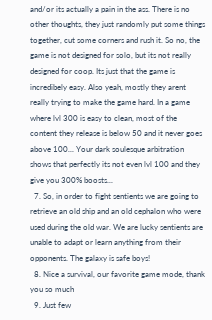and/or its actually a pain in the ass. There is no other thoughts, they just randomly put some things together, cut some corners and rush it. So no, the game is not designed for solo, but its not really designed for coop. Its just that the game is incredibely easy. Also yeah, mostly they arent really trying to make the game hard. In a game where lvl 300 is easy to clean, most of the content they release is below 50 and it never goes above 100... Your dark soulesque arbitration shows that perfectly its not even lvl 100 and they give you 300% boosts...
  7. So, in order to fight sentients we are going to retrieve an old ship and an old cephalon who were used during the old war. We are lucky sentients are unable to adapt or learn anything from their opponents. The galaxy is safe boys!
  8. Nice a survival, our favorite game mode, thank you so much
  9. Just few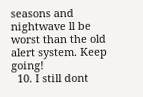seasons and nightwave ll be worst than the old alert system. Keep going!
  10. I still dont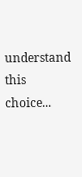understand this choice...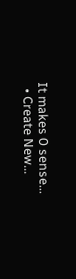It makes 0 sense...
  • Create New...